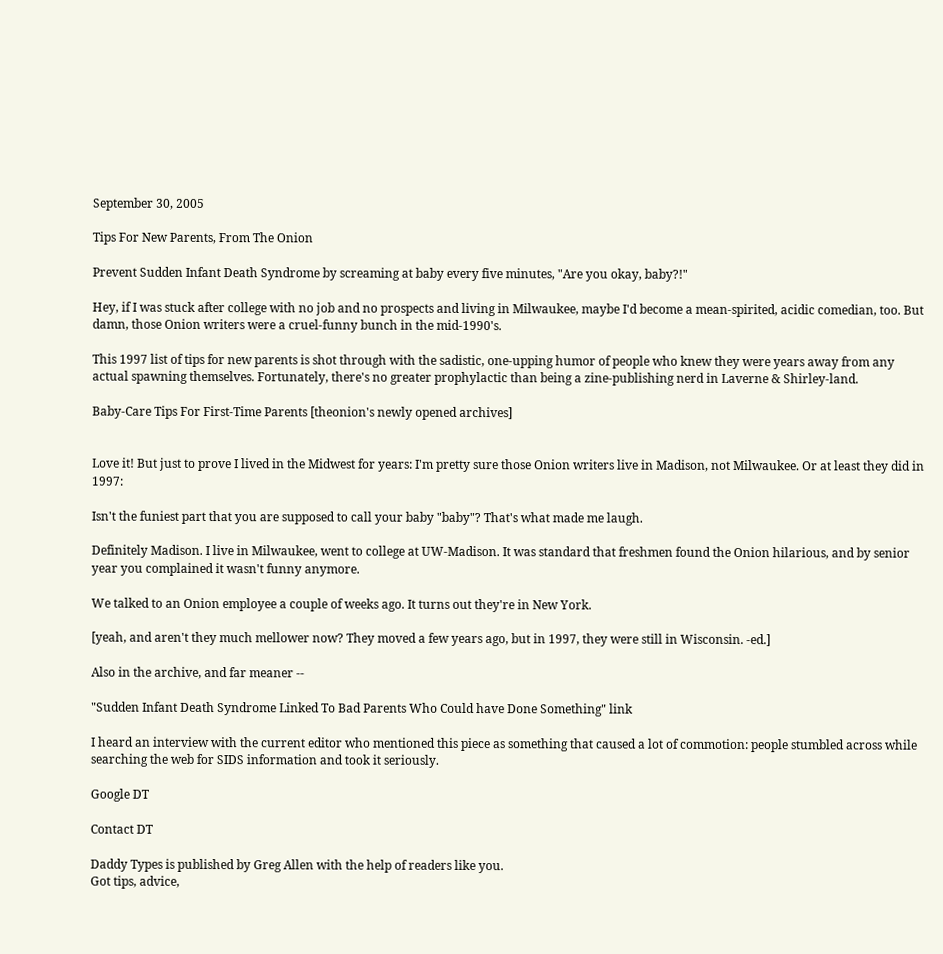September 30, 2005

Tips For New Parents, From The Onion

Prevent Sudden Infant Death Syndrome by screaming at baby every five minutes, "Are you okay, baby?!"

Hey, if I was stuck after college with no job and no prospects and living in Milwaukee, maybe I'd become a mean-spirited, acidic comedian, too. But damn, those Onion writers were a cruel-funny bunch in the mid-1990's.

This 1997 list of tips for new parents is shot through with the sadistic, one-upping humor of people who knew they were years away from any actual spawning themselves. Fortunately, there's no greater prophylactic than being a zine-publishing nerd in Laverne & Shirley-land.

Baby-Care Tips For First-Time Parents [theonion's newly opened archives]


Love it! But just to prove I lived in the Midwest for years: I'm pretty sure those Onion writers live in Madison, not Milwaukee. Or at least they did in 1997:

Isn't the funiest part that you are supposed to call your baby "baby"? That's what made me laugh.

Definitely Madison. I live in Milwaukee, went to college at UW-Madison. It was standard that freshmen found the Onion hilarious, and by senior year you complained it wasn't funny anymore.

We talked to an Onion employee a couple of weeks ago. It turns out they're in New York.

[yeah, and aren't they much mellower now? They moved a few years ago, but in 1997, they were still in Wisconsin. -ed.]

Also in the archive, and far meaner --

"Sudden Infant Death Syndrome Linked To Bad Parents Who Could have Done Something" link

I heard an interview with the current editor who mentioned this piece as something that caused a lot of commotion: people stumbled across while searching the web for SIDS information and took it seriously.

Google DT

Contact DT

Daddy Types is published by Greg Allen with the help of readers like you.
Got tips, advice,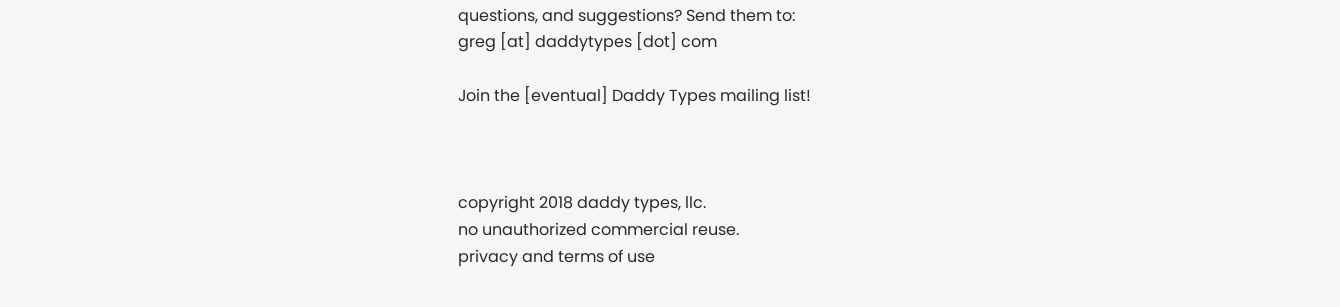questions, and suggestions? Send them to:
greg [at] daddytypes [dot] com

Join the [eventual] Daddy Types mailing list!



copyright 2018 daddy types, llc.
no unauthorized commercial reuse.
privacy and terms of use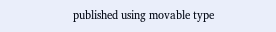published using movable type